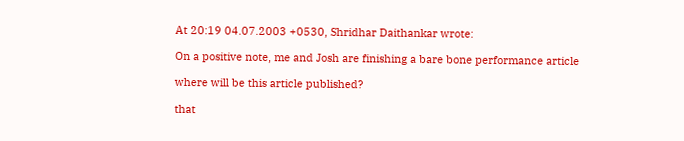At 20:19 04.07.2003 +0530, Shridhar Daithankar wrote:

On a positive note, me and Josh are finishing a bare bone performance article

where will be this article published?

that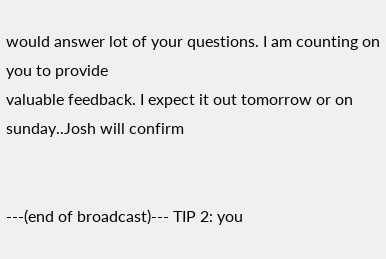would answer lot of your questions. I am counting on you to provide
valuable feedback. I expect it out tomorrow or on sunday..Josh will confirm


---(end of broadcast)--- TIP 2: you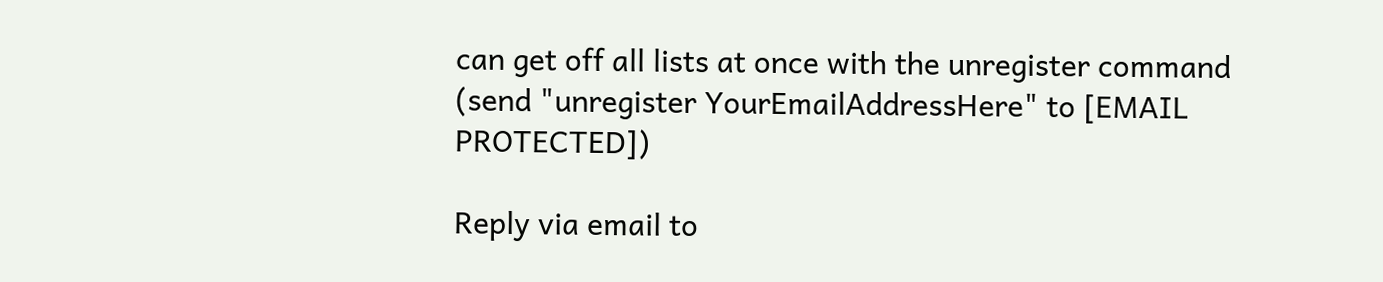can get off all lists at once with the unregister command (send "unregister YourEmailAddressHere" to [EMAIL PROTECTED])

Reply via email to